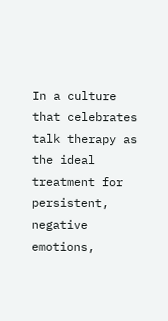In a culture that celebrates talk therapy as the ideal treatment for persistent, negative emotions,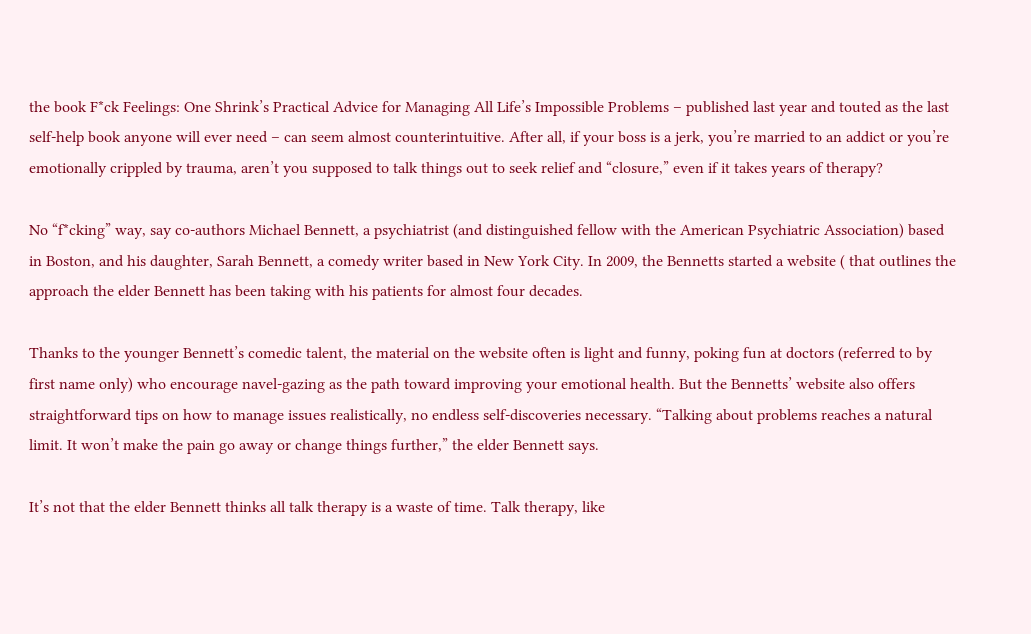the book F*ck Feelings: One Shrink’s Practical Advice for Managing All Life’s Impossible Problems – published last year and touted as the last self-help book anyone will ever need – can seem almost counterintuitive. After all, if your boss is a jerk, you’re married to an addict or you’re emotionally crippled by trauma, aren’t you supposed to talk things out to seek relief and “closure,” even if it takes years of therapy?

No “f*cking” way, say co-authors Michael Bennett, a psychiatrist (and distinguished fellow with the American Psychiatric Association) based in Boston, and his daughter, Sarah Bennett, a comedy writer based in New York City. In 2009, the Bennetts started a website ( that outlines the approach the elder Bennett has been taking with his patients for almost four decades.

Thanks to the younger Bennett’s comedic talent, the material on the website often is light and funny, poking fun at doctors (referred to by first name only) who encourage navel-gazing as the path toward improving your emotional health. But the Bennetts’ website also offers straightforward tips on how to manage issues realistically, no endless self-discoveries necessary. “Talking about problems reaches a natural limit. It won’t make the pain go away or change things further,” the elder Bennett says.

It’s not that the elder Bennett thinks all talk therapy is a waste of time. Talk therapy, like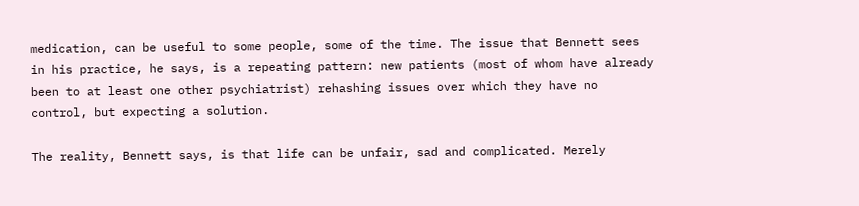medication, can be useful to some people, some of the time. The issue that Bennett sees in his practice, he says, is a repeating pattern: new patients (most of whom have already been to at least one other psychiatrist) rehashing issues over which they have no control, but expecting a solution.

The reality, Bennett says, is that life can be unfair, sad and complicated. Merely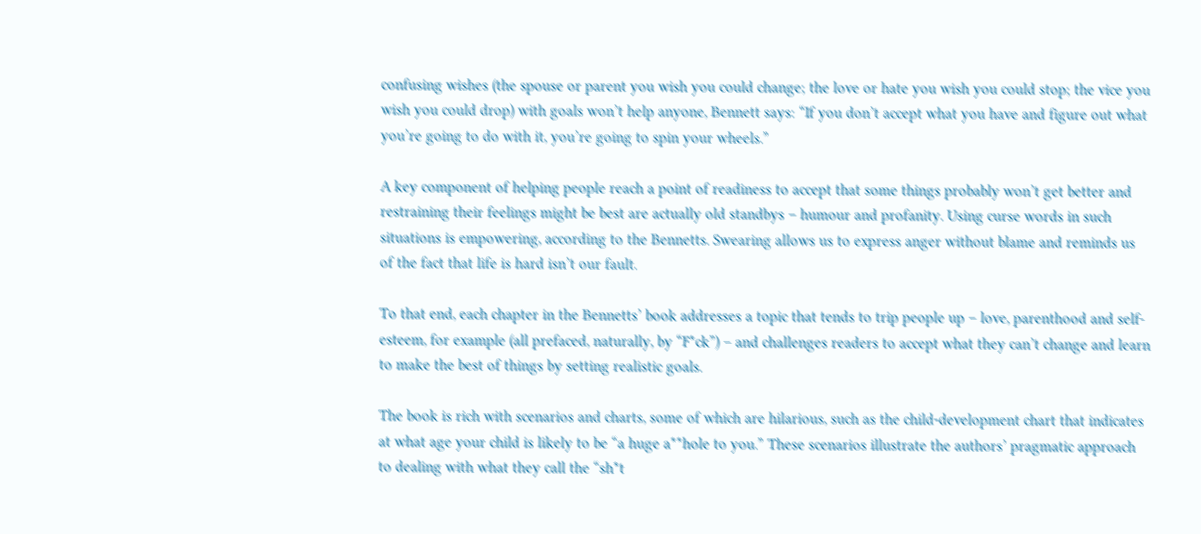confusing wishes (the spouse or parent you wish you could change; the love or hate you wish you could stop; the vice you wish you could drop) with goals won’t help anyone, Bennett says: “If you don’t accept what you have and figure out what you’re going to do with it, you’re going to spin your wheels.”

A key component of helping people reach a point of readiness to accept that some things probably won’t get better and restraining their feelings might be best are actually old standbys – humour and profanity. Using curse words in such situations is empowering, according to the Bennetts. Swearing allows us to express anger without blame and reminds us of the fact that life is hard isn’t our fault.

To that end, each chapter in the Bennetts’ book addresses a topic that tends to trip people up – love, parenthood and self-esteem, for example (all prefaced, naturally, by “F*ck”) – and challenges readers to accept what they can’t change and learn to make the best of things by setting realistic goals.

The book is rich with scenarios and charts, some of which are hilarious, such as the child-development chart that indicates at what age your child is likely to be “a huge a**hole to you.” These scenarios illustrate the authors’ pragmatic approach to dealing with what they call the “sh*t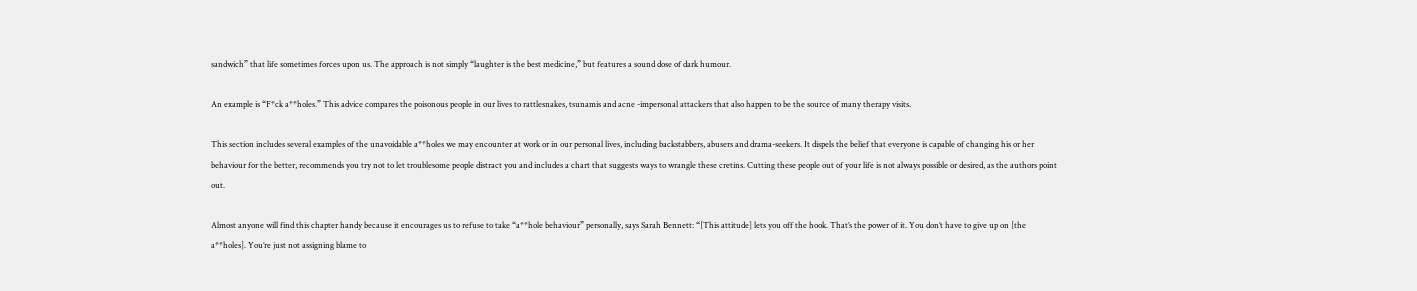sandwich” that life sometimes forces upon us. The approach is not simply “laughter is the best medicine,” but features a sound dose of dark humour.

An example is “F*ck a**holes.” This advice compares the poisonous people in our lives to rattlesnakes, tsunamis and acne -impersonal attackers that also happen to be the source of many therapy visits.

This section includes several examples of the unavoidable a**holes we may encounter at work or in our personal lives, including backstabbers, abusers and drama-seekers. It dispels the belief that everyone is capable of changing his or her behaviour for the better, recommends you try not to let troublesome people distract you and includes a chart that suggests ways to wrangle these cretins. Cutting these people out of your life is not always possible or desired, as the authors point out.

Almost anyone will find this chapter handy because it encourages us to refuse to take “a**hole behaviour” personally, says Sarah Bennett: “[This attitude] lets you off the hook. That’s the power of it. You don’t have to give up on [the a**holes]. You’re just not assigning blame to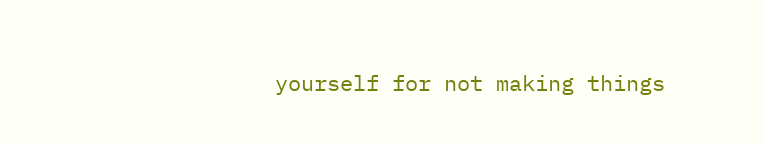yourself for not making things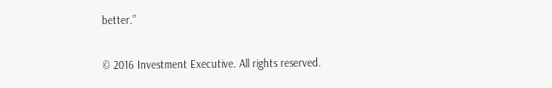better.”

© 2016 Investment Executive. All rights reserved.